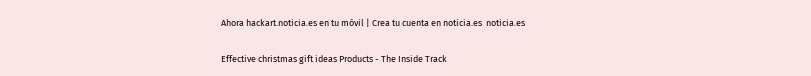Ahora hackart.noticia.es en tu móvil | Crea tu cuenta en noticia.es  noticia.es

Effective christmas gift ideas Products - The Inside Track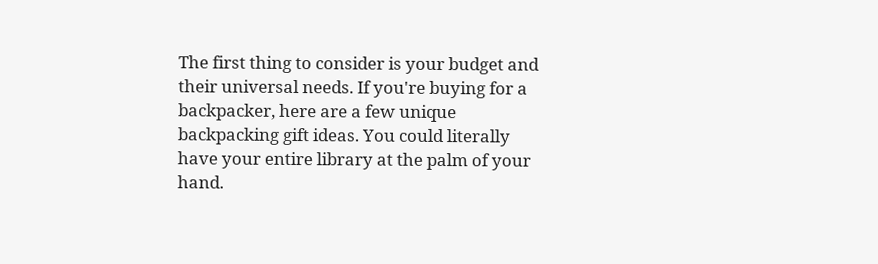The first thing to consider is your budget and their universal needs. If you're buying for a backpacker, here are a few unique backpacking gift ideas. You could literally have your entire library at the palm of your hand.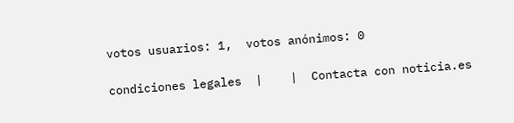votos usuarios: 1,  votos anónimos: 0

condiciones legales  |    |  Contacta con noticia.es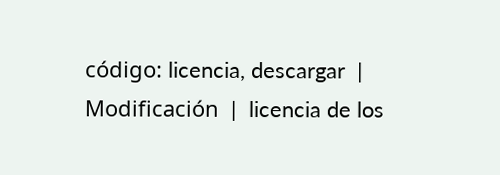código: licencia, descargar  |  Modificación  |  licencia de los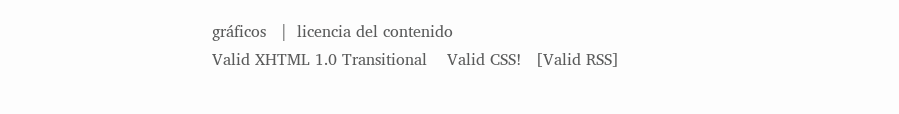gráficos   |  licencia del contenido
Valid XHTML 1.0 Transitional    Valid CSS!   [Valid RSS]